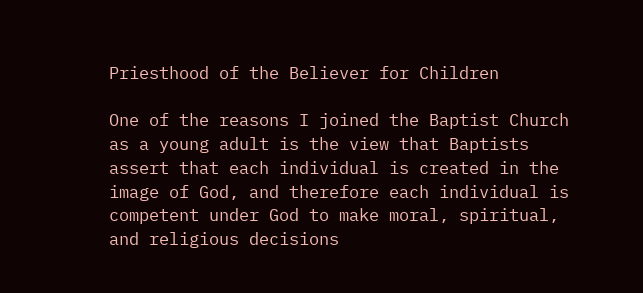Priesthood of the Believer for Children

One of the reasons I joined the Baptist Church as a young adult is the view that Baptists assert that each individual is created in the image of God, and therefore each individual is competent under God to make moral, spiritual, and religious decisions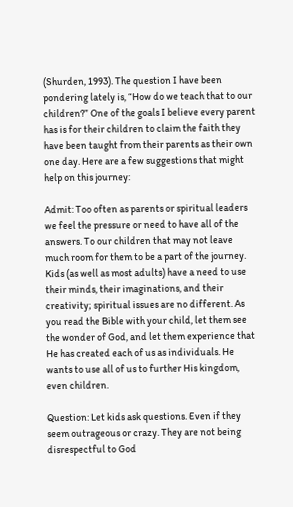(Shurden, 1993). The question I have been pondering lately is, “How do we teach that to our children?” One of the goals I believe every parent has is for their children to claim the faith they have been taught from their parents as their own one day. Here are a few suggestions that might help on this journey:

Admit: Too often as parents or spiritual leaders we feel the pressure or need to have all of the answers. To our children that may not leave much room for them to be a part of the journey. Kids (as well as most adults) have a need to use their minds, their imaginations, and their creativity; spiritual issues are no different. As you read the Bible with your child, let them see the wonder of God, and let them experience that He has created each of us as individuals. He wants to use all of us to further His kingdom, even children.

Question: Let kids ask questions. Even if they seem outrageous or crazy. They are not being disrespectful to God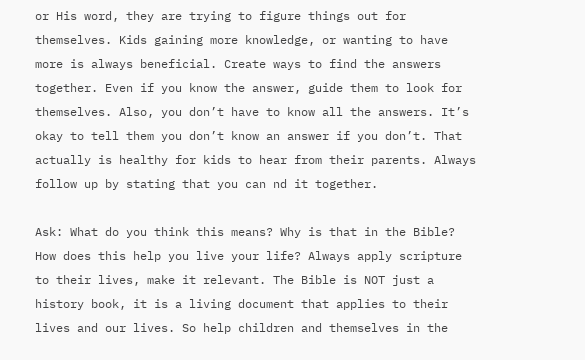or His word, they are trying to figure things out for themselves. Kids gaining more knowledge, or wanting to have more is always beneficial. Create ways to find the answers together. Even if you know the answer, guide them to look for themselves. Also, you don’t have to know all the answers. It’s okay to tell them you don’t know an answer if you don’t. That actually is healthy for kids to hear from their parents. Always follow up by stating that you can nd it together.

Ask: What do you think this means? Why is that in the Bible? How does this help you live your life? Always apply scripture to their lives, make it relevant. The Bible is NOT just a history book, it is a living document that applies to their lives and our lives. So help children and themselves in the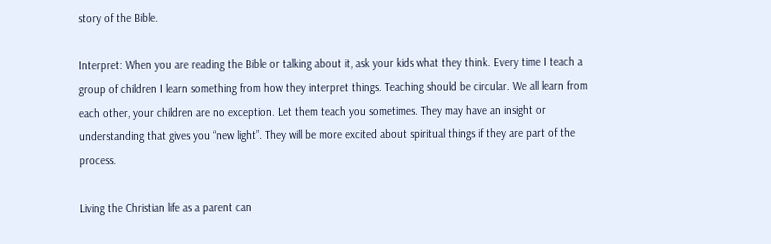story of the Bible.

Interpret: When you are reading the Bible or talking about it, ask your kids what they think. Every time I teach a group of children I learn something from how they interpret things. Teaching should be circular. We all learn from each other, your children are no exception. Let them teach you sometimes. They may have an insight or understanding that gives you “new light”. They will be more excited about spiritual things if they are part of the process.

Living the Christian life as a parent can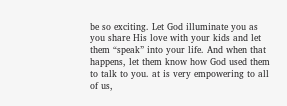be so exciting. Let God illuminate you as you share His love with your kids and let them “speak” into your life. And when that happens, let them know how God used them to talk to you. at is very empowering to all of us,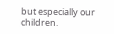but especially our children.